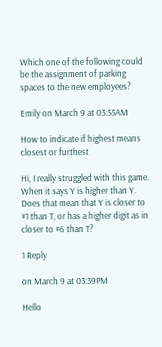Which one of the following could be the assignment of parking spaces to the new employees?

Emily on March 9 at 03:55AM

How to indicate if highest means closest or furthest

Hi, I really struggled with this game. When it says Y is higher than Y. Does that mean that Y is closer to #1 than T, or has a higher digit as in closer to #6 than T?

1 Reply

on March 9 at 03:39PM

Hello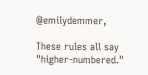@emilydemmer,

These rules all say "higher-numbered."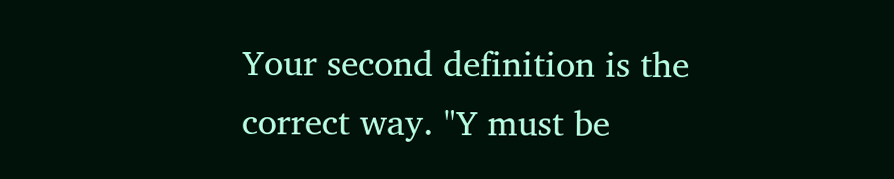Your second definition is the correct way. "Y must be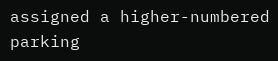assigned a higher-numbered parking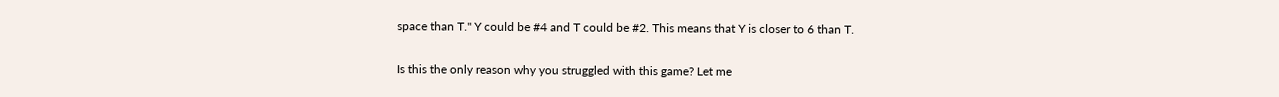space than T." Y could be #4 and T could be #2. This means that Y is closer to 6 than T.

Is this the only reason why you struggled with this game? Let me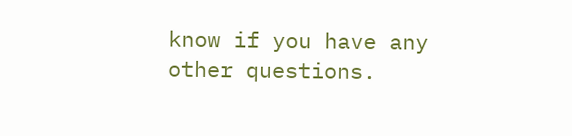know if you have any other questions.